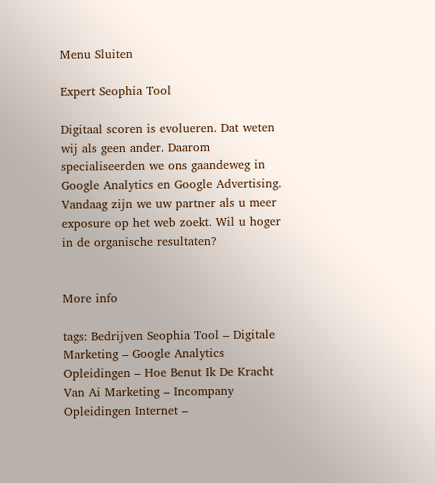Menu Sluiten

Expert Seophia Tool

Digitaal scoren is evolueren. Dat weten wij als geen ander. Daarom specialiseerden we ons gaandeweg in Google Analytics en Google Advertising. Vandaag zijn we uw partner als u meer exposure op het web zoekt. Wil u hoger in de organische resultaten?


More info

tags: Bedrijven Seophia Tool – Digitale Marketing – Google Analytics Opleidingen – Hoe Benut Ik De Kracht Van Ai Marketing – Incompany Opleidingen Internet –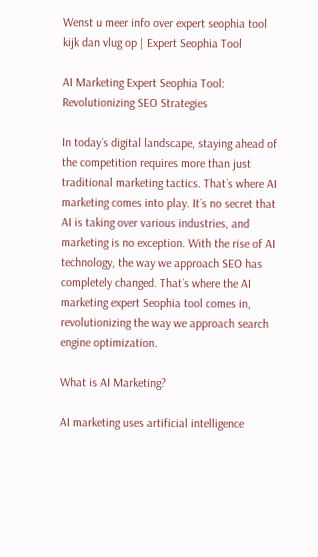Wenst u meer info over expert seophia tool kijk dan vlug op | Expert Seophia Tool

AI Marketing Expert Seophia Tool: Revolutionizing SEO Strategies

In today´s digital landscape, staying ahead of the competition requires more than just traditional marketing tactics. That´s where AI marketing comes into play. It´s no secret that AI is taking over various industries, and marketing is no exception. With the rise of AI technology, the way we approach SEO has completely changed. That´s where the AI marketing expert Seophia tool comes in, revolutionizing the way we approach search engine optimization.

What is AI Marketing?

AI marketing uses artificial intelligence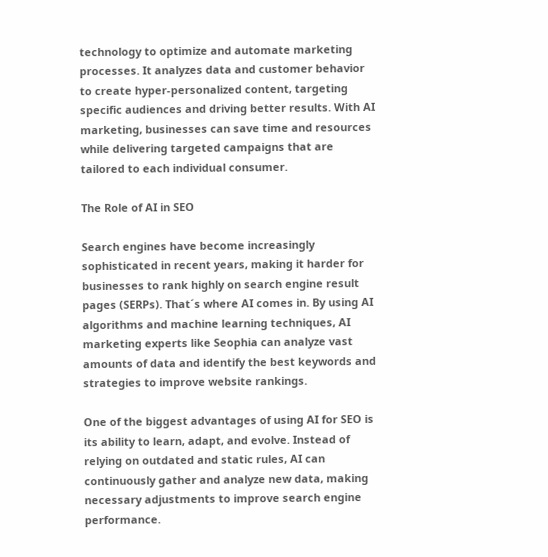technology to optimize and automate marketing processes. It analyzes data and customer behavior to create hyper-personalized content, targeting specific audiences and driving better results. With AI marketing, businesses can save time and resources while delivering targeted campaigns that are tailored to each individual consumer.

The Role of AI in SEO

Search engines have become increasingly sophisticated in recent years, making it harder for businesses to rank highly on search engine result pages (SERPs). That´s where AI comes in. By using AI algorithms and machine learning techniques, AI marketing experts like Seophia can analyze vast amounts of data and identify the best keywords and strategies to improve website rankings.

One of the biggest advantages of using AI for SEO is its ability to learn, adapt, and evolve. Instead of relying on outdated and static rules, AI can continuously gather and analyze new data, making necessary adjustments to improve search engine performance.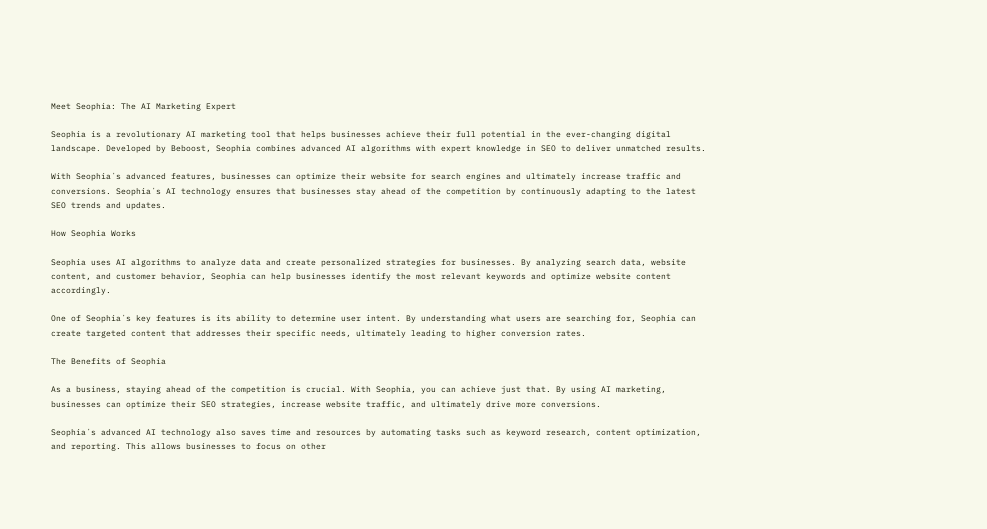Meet Seophia: The AI Marketing Expert

Seophia is a revolutionary AI marketing tool that helps businesses achieve their full potential in the ever-changing digital landscape. Developed by Beboost, Seophia combines advanced AI algorithms with expert knowledge in SEO to deliver unmatched results.

With Seophia´s advanced features, businesses can optimize their website for search engines and ultimately increase traffic and conversions. Seophia´s AI technology ensures that businesses stay ahead of the competition by continuously adapting to the latest SEO trends and updates.

How Seophia Works

Seophia uses AI algorithms to analyze data and create personalized strategies for businesses. By analyzing search data, website content, and customer behavior, Seophia can help businesses identify the most relevant keywords and optimize website content accordingly.

One of Seophia´s key features is its ability to determine user intent. By understanding what users are searching for, Seophia can create targeted content that addresses their specific needs, ultimately leading to higher conversion rates.

The Benefits of Seophia

As a business, staying ahead of the competition is crucial. With Seophia, you can achieve just that. By using AI marketing, businesses can optimize their SEO strategies, increase website traffic, and ultimately drive more conversions.

Seophia´s advanced AI technology also saves time and resources by automating tasks such as keyword research, content optimization, and reporting. This allows businesses to focus on other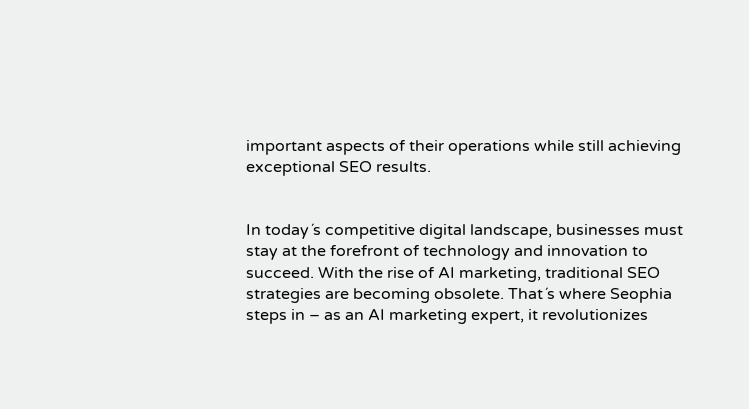important aspects of their operations while still achieving exceptional SEO results.


In today´s competitive digital landscape, businesses must stay at the forefront of technology and innovation to succeed. With the rise of AI marketing, traditional SEO strategies are becoming obsolete. That´s where Seophia steps in – as an AI marketing expert, it revolutionizes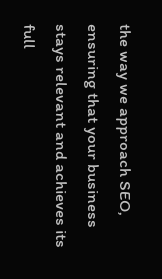the way we approach SEO, ensuring that your business stays relevant and achieves its full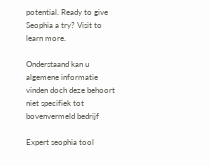potential. Ready to give Seophia a try? Visit to learn more.

Onderstaand kan u algemene informatie vinden doch deze behoort niet specifiek tot bovenvermeld bedrijf

Expert seophia tool